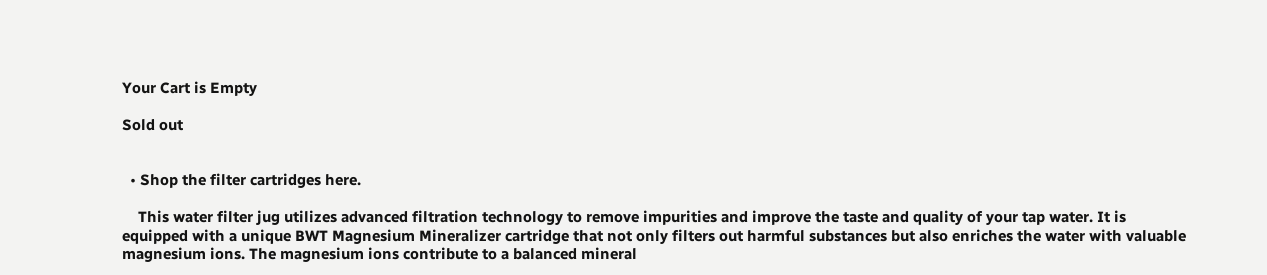Your Cart is Empty

Sold out


  • Shop the filter cartridges here.

    This water filter jug utilizes advanced filtration technology to remove impurities and improve the taste and quality of your tap water. It is equipped with a unique BWT Magnesium Mineralizer cartridge that not only filters out harmful substances but also enriches the water with valuable magnesium ions. The magnesium ions contribute to a balanced mineral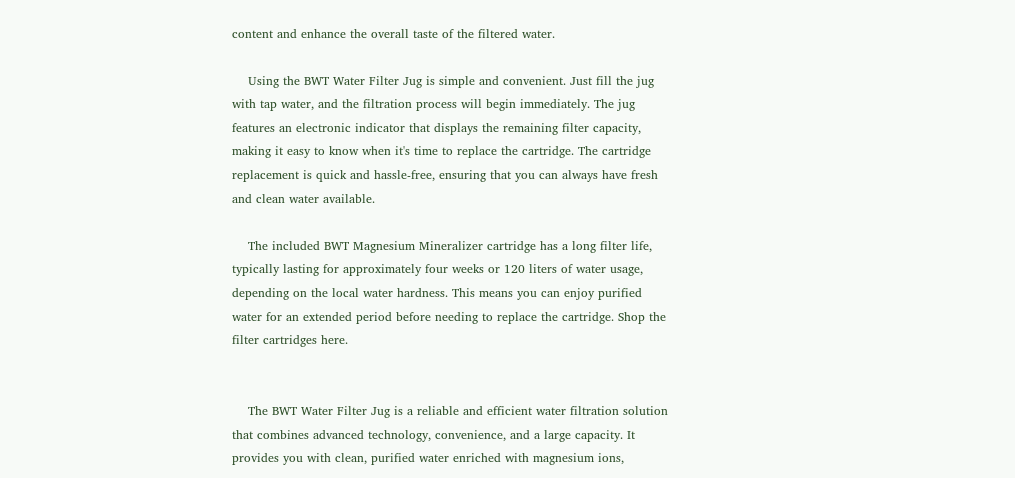content and enhance the overall taste of the filtered water.

    Using the BWT Water Filter Jug is simple and convenient. Just fill the jug with tap water, and the filtration process will begin immediately. The jug features an electronic indicator that displays the remaining filter capacity, making it easy to know when it's time to replace the cartridge. The cartridge replacement is quick and hassle-free, ensuring that you can always have fresh and clean water available.

    The included BWT Magnesium Mineralizer cartridge has a long filter life, typically lasting for approximately four weeks or 120 liters of water usage, depending on the local water hardness. This means you can enjoy purified water for an extended period before needing to replace the cartridge. Shop the filter cartridges here.


    The BWT Water Filter Jug is a reliable and efficient water filtration solution that combines advanced technology, convenience, and a large capacity. It provides you with clean, purified water enriched with magnesium ions,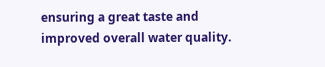ensuring a great taste and improved overall water quality.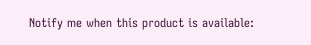Notify me when this product is available: